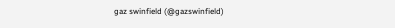gaz swinfield (@gazswinfield)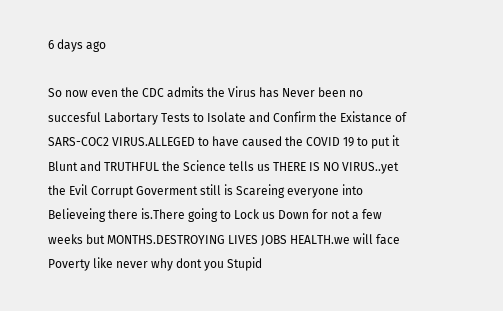6 days ago

So now even the CDC admits the Virus has Never been no succesful Labortary Tests to Isolate and Confirm the Existance of SARS-COC2 VIRUS.ALLEGED to have caused the COVID 19 to put it Blunt and TRUTHFUL the Science tells us THERE IS NO VIRUS..yet the Evil Corrupt Goverment still is Scareing everyone into Believeing there is.There going to Lock us Down for not a few weeks but MONTHS.DESTROYING LIVES JOBS HEALTH.we will face Poverty like never why dont you Stupid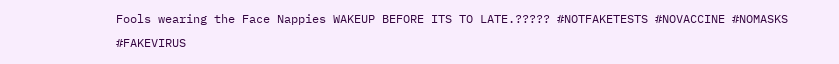Fools wearing the Face Nappies WAKEUP BEFORE ITS TO LATE.????? #NOTFAKETESTS #NOVACCINE #NOMASKS #FAKEVIRUS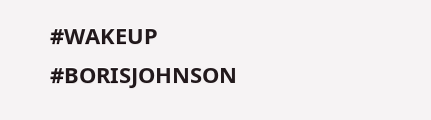#WAKEUP #BORISJOHNSON